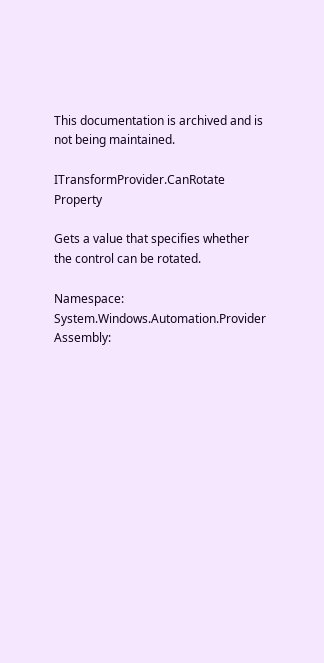This documentation is archived and is not being maintained.

ITransformProvider.CanRotate Property

Gets a value that specifies whether the control can be rotated.

Namespace: System.Windows.Automation.Provider
Assembly: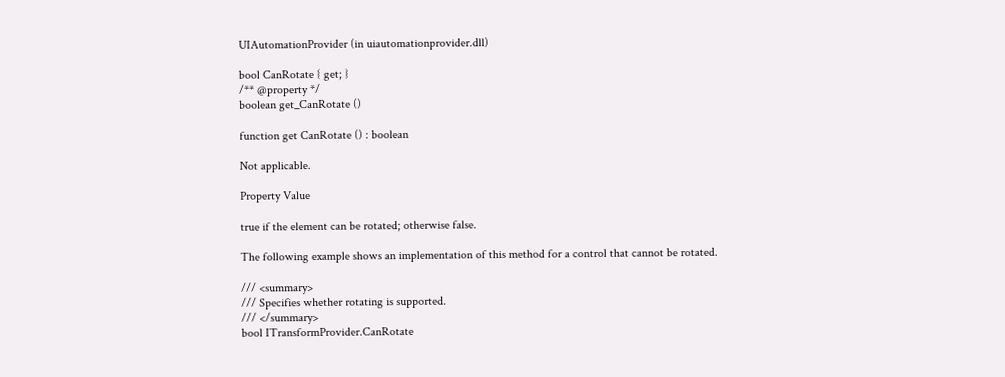UIAutomationProvider (in uiautomationprovider.dll)

bool CanRotate { get; }
/** @property */
boolean get_CanRotate ()

function get CanRotate () : boolean

Not applicable.

Property Value

true if the element can be rotated; otherwise false.

The following example shows an implementation of this method for a control that cannot be rotated.

/// <summary>
/// Specifies whether rotating is supported.
/// </summary>
bool ITransformProvider.CanRotate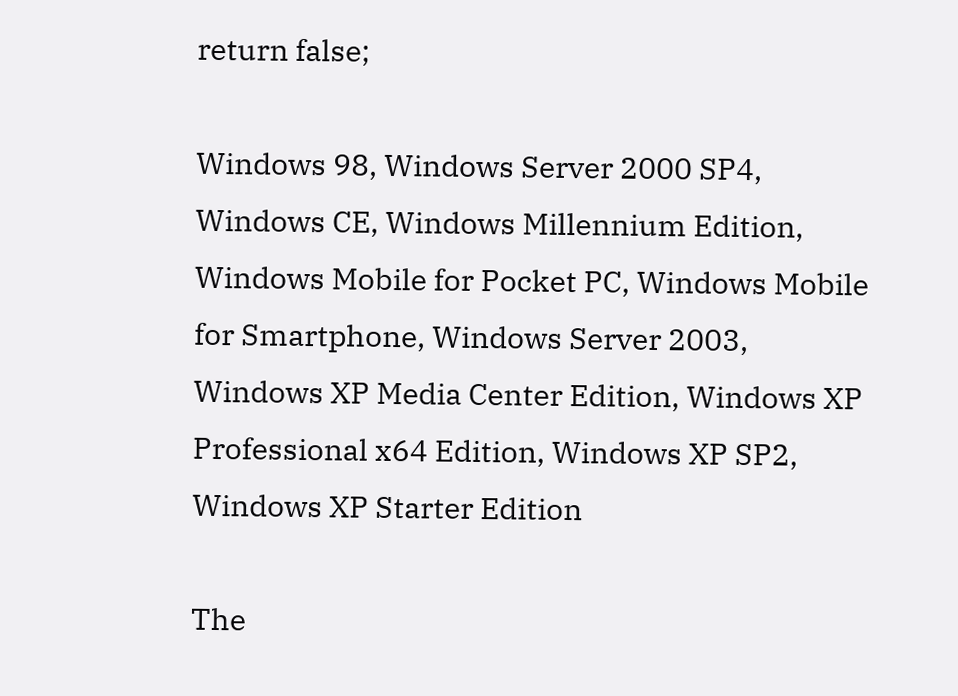return false;

Windows 98, Windows Server 2000 SP4, Windows CE, Windows Millennium Edition, Windows Mobile for Pocket PC, Windows Mobile for Smartphone, Windows Server 2003, Windows XP Media Center Edition, Windows XP Professional x64 Edition, Windows XP SP2, Windows XP Starter Edition

The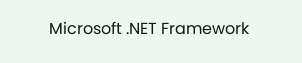Microsoft .NET Framework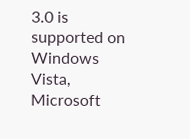3.0 is supported on Windows Vista, Microsoft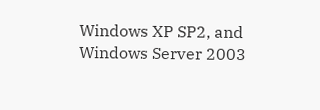Windows XP SP2, and Windows Server 2003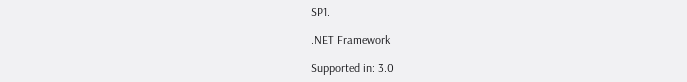SP1.

.NET Framework

Supported in: 3.0